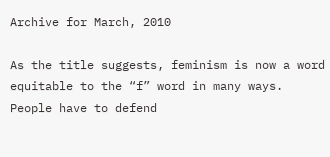Archive for March, 2010

As the title suggests, feminism is now a word equitable to the “f” word in many ways. People have to defend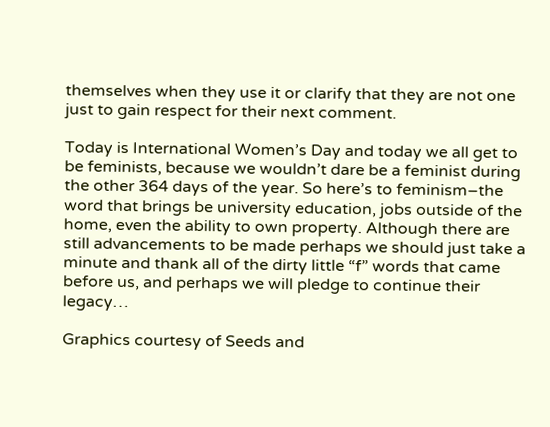themselves when they use it or clarify that they are not one just to gain respect for their next comment.

Today is International Women’s Day and today we all get to be feminists, because we wouldn’t dare be a feminist during the other 364 days of the year. So here’s to feminism–the word that brings be university education, jobs outside of the home, even the ability to own property. Although there are still advancements to be made perhaps we should just take a minute and thank all of the dirty little “f” words that came before us, and perhaps we will pledge to continue their legacy…

Graphics courtesy of Seeds and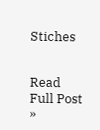Stiches


Read Full Post »